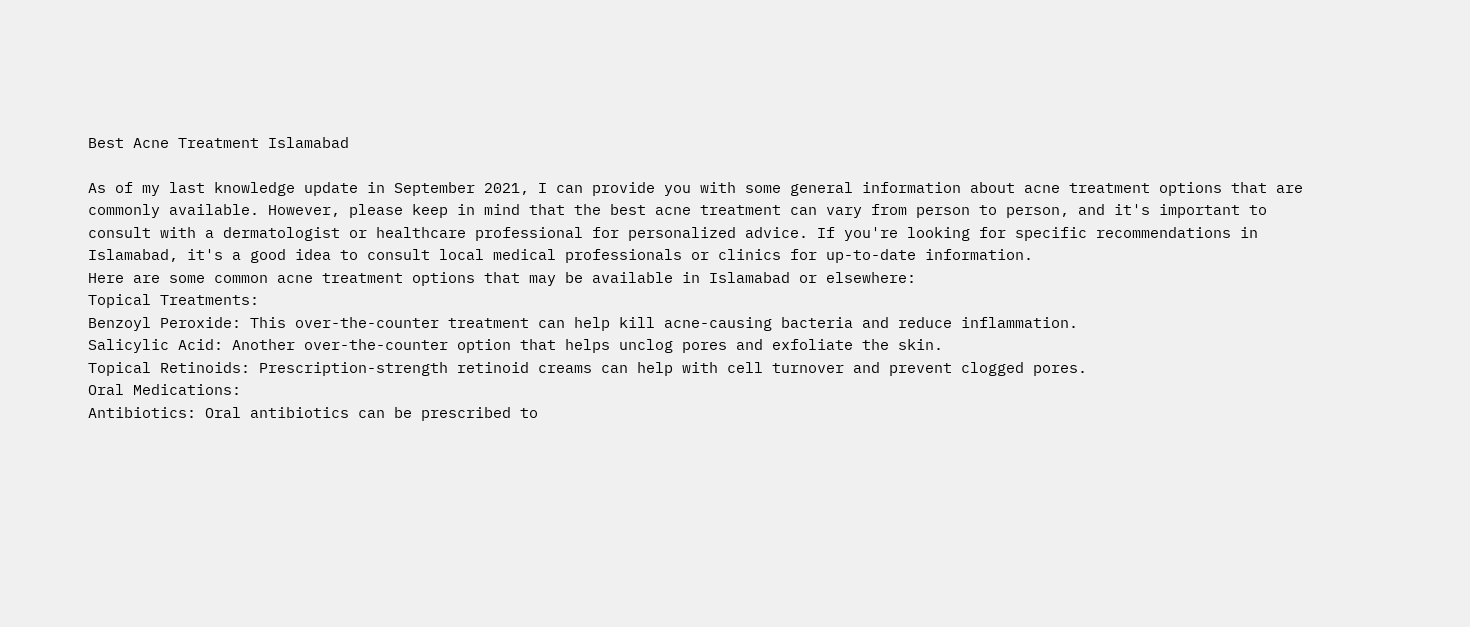Best Acne Treatment Islamabad

As of my last knowledge update in September 2021, I can provide you with some general information about acne treatment options that are commonly available. However, please keep in mind that the best acne treatment can vary from person to person, and it's important to consult with a dermatologist or healthcare professional for personalized advice. If you're looking for specific recommendations in Islamabad, it's a good idea to consult local medical professionals or clinics for up-to-date information.
Here are some common acne treatment options that may be available in Islamabad or elsewhere:
Topical Treatments:
Benzoyl Peroxide: This over-the-counter treatment can help kill acne-causing bacteria and reduce inflammation.
Salicylic Acid: Another over-the-counter option that helps unclog pores and exfoliate the skin.
Topical Retinoids: Prescription-strength retinoid creams can help with cell turnover and prevent clogged pores.
Oral Medications:
Antibiotics: Oral antibiotics can be prescribed to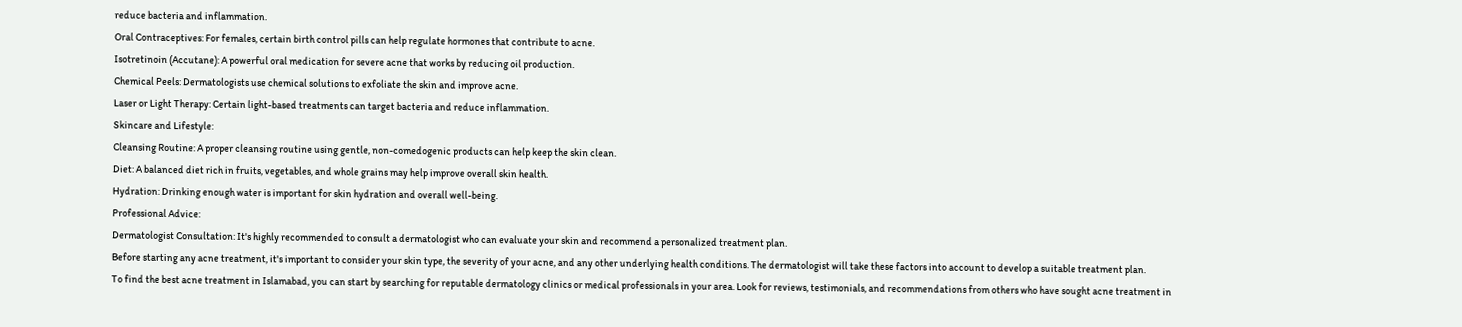reduce bacteria and inflammation.
Oral Contraceptives: For females, certain birth control pills can help regulate hormones that contribute to acne.
Isotretinoin (Accutane): A powerful oral medication for severe acne that works by reducing oil production.
Chemical Peels: Dermatologists use chemical solutions to exfoliate the skin and improve acne.
Laser or Light Therapy: Certain light-based treatments can target bacteria and reduce inflammation.
Skincare and Lifestyle:
Cleansing Routine: A proper cleansing routine using gentle, non-comedogenic products can help keep the skin clean.
Diet: A balanced diet rich in fruits, vegetables, and whole grains may help improve overall skin health.
Hydration: Drinking enough water is important for skin hydration and overall well-being.
Professional Advice:
Dermatologist Consultation: It's highly recommended to consult a dermatologist who can evaluate your skin and recommend a personalized treatment plan.
Before starting any acne treatment, it's important to consider your skin type, the severity of your acne, and any other underlying health conditions. The dermatologist will take these factors into account to develop a suitable treatment plan.
To find the best acne treatment in Islamabad, you can start by searching for reputable dermatology clinics or medical professionals in your area. Look for reviews, testimonials, and recommendations from others who have sought acne treatment in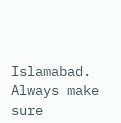Islamabad. Always make sure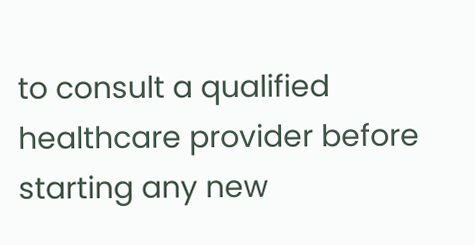to consult a qualified healthcare provider before starting any new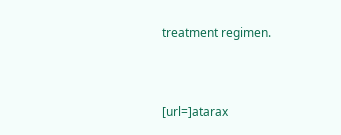treatment regimen.



[url=]atarax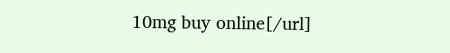10mg buy online[/url]